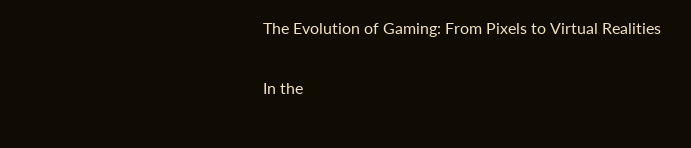The Evolution of Gaming: From Pixels to Virtual Realities

In the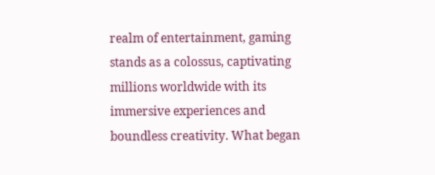realm of entertainment, gaming stands as a colossus, captivating millions worldwide with its immersive experiences and boundless creativity. What began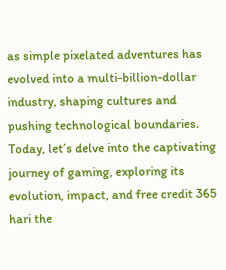as simple pixelated adventures has evolved into a multi-billion-dollar industry, shaping cultures and pushing technological boundaries. Today, let’s delve into the captivating journey of gaming, exploring its evolution, impact, and free credit 365 hari the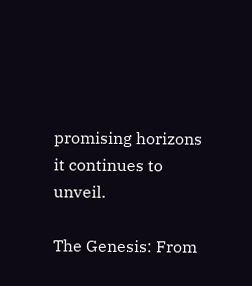promising horizons it continues to unveil.

The Genesis: From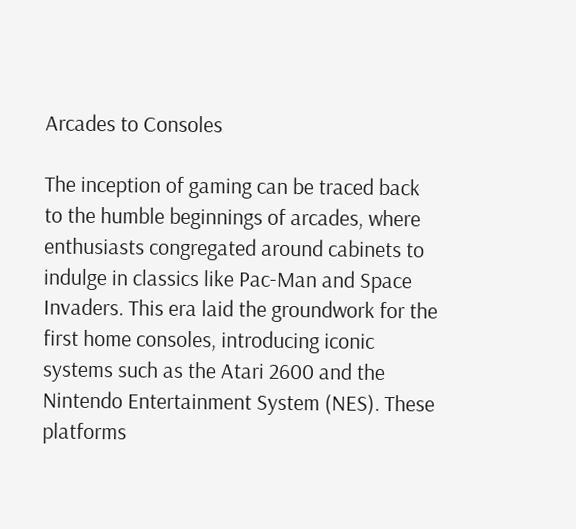Arcades to Consoles

The inception of gaming can be traced back to the humble beginnings of arcades, where enthusiasts congregated around cabinets to indulge in classics like Pac-Man and Space Invaders. This era laid the groundwork for the first home consoles, introducing iconic systems such as the Atari 2600 and the Nintendo Entertainment System (NES). These platforms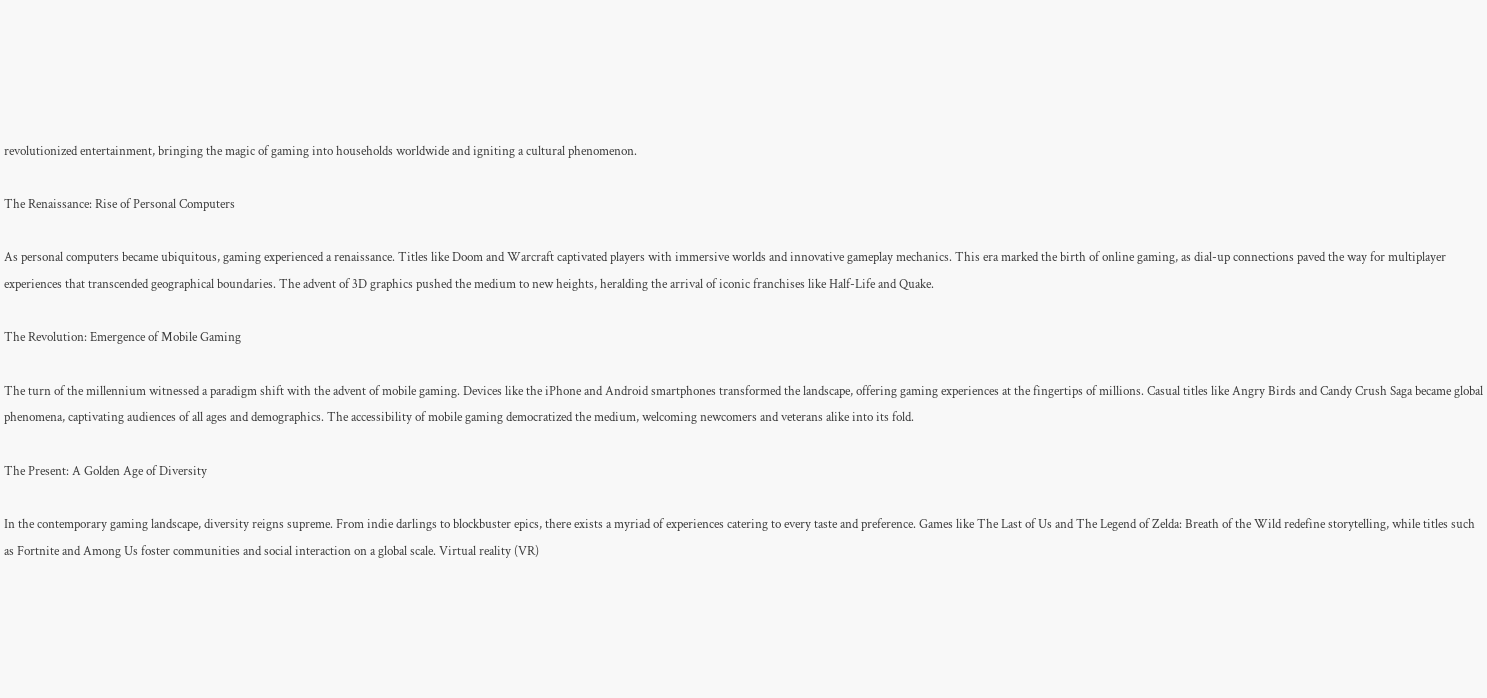revolutionized entertainment, bringing the magic of gaming into households worldwide and igniting a cultural phenomenon.

The Renaissance: Rise of Personal Computers

As personal computers became ubiquitous, gaming experienced a renaissance. Titles like Doom and Warcraft captivated players with immersive worlds and innovative gameplay mechanics. This era marked the birth of online gaming, as dial-up connections paved the way for multiplayer experiences that transcended geographical boundaries. The advent of 3D graphics pushed the medium to new heights, heralding the arrival of iconic franchises like Half-Life and Quake.

The Revolution: Emergence of Mobile Gaming

The turn of the millennium witnessed a paradigm shift with the advent of mobile gaming. Devices like the iPhone and Android smartphones transformed the landscape, offering gaming experiences at the fingertips of millions. Casual titles like Angry Birds and Candy Crush Saga became global phenomena, captivating audiences of all ages and demographics. The accessibility of mobile gaming democratized the medium, welcoming newcomers and veterans alike into its fold.

The Present: A Golden Age of Diversity

In the contemporary gaming landscape, diversity reigns supreme. From indie darlings to blockbuster epics, there exists a myriad of experiences catering to every taste and preference. Games like The Last of Us and The Legend of Zelda: Breath of the Wild redefine storytelling, while titles such as Fortnite and Among Us foster communities and social interaction on a global scale. Virtual reality (VR)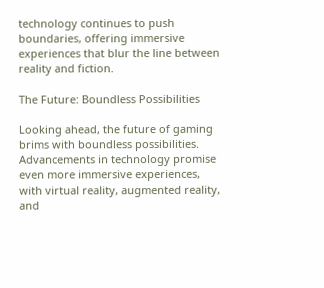technology continues to push boundaries, offering immersive experiences that blur the line between reality and fiction.

The Future: Boundless Possibilities

Looking ahead, the future of gaming brims with boundless possibilities. Advancements in technology promise even more immersive experiences, with virtual reality, augmented reality, and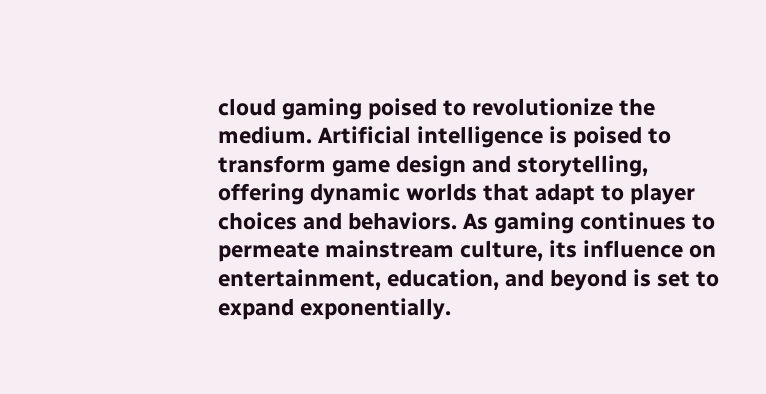cloud gaming poised to revolutionize the medium. Artificial intelligence is poised to transform game design and storytelling, offering dynamic worlds that adapt to player choices and behaviors. As gaming continues to permeate mainstream culture, its influence on entertainment, education, and beyond is set to expand exponentially.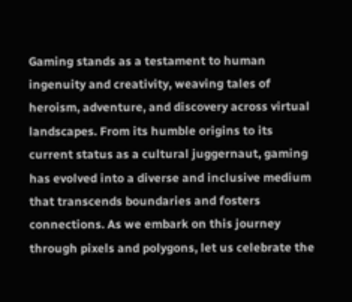Gaming stands as a testament to human ingenuity and creativity, weaving tales of heroism, adventure, and discovery across virtual landscapes. From its humble origins to its current status as a cultural juggernaut, gaming has evolved into a diverse and inclusive medium that transcends boundaries and fosters connections. As we embark on this journey through pixels and polygons, let us celebrate the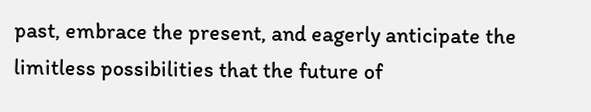past, embrace the present, and eagerly anticipate the limitless possibilities that the future of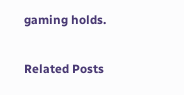gaming holds.

Related Posts